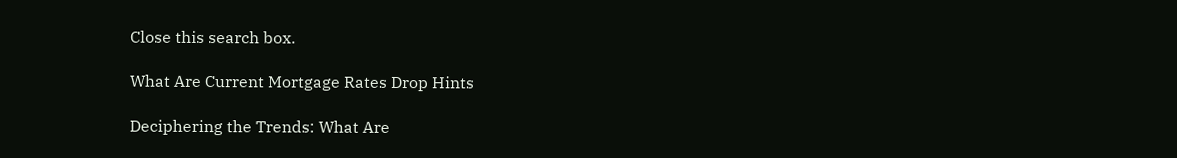Close this search box.

What Are Current Mortgage Rates Drop Hints

Deciphering the Trends: What Are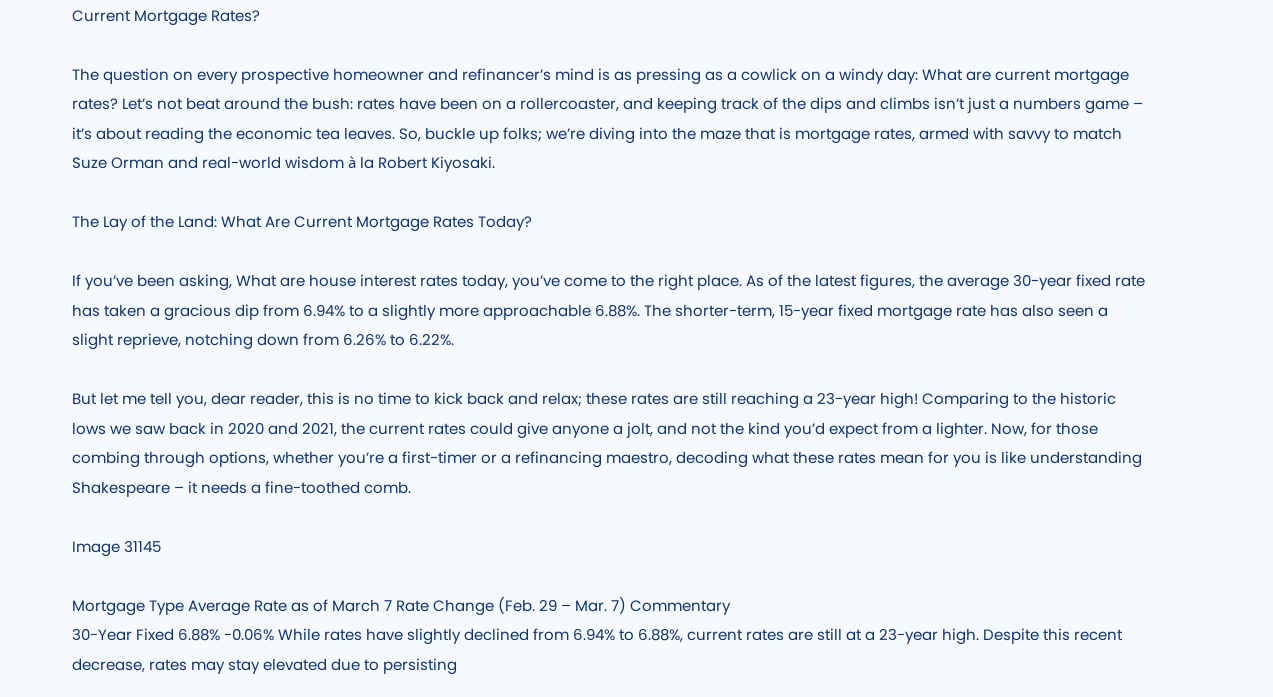Current Mortgage Rates?

The question on every prospective homeowner and refinancer’s mind is as pressing as a cowlick on a windy day: What are current mortgage rates? Let’s not beat around the bush: rates have been on a rollercoaster, and keeping track of the dips and climbs isn’t just a numbers game – it’s about reading the economic tea leaves. So, buckle up folks; we’re diving into the maze that is mortgage rates, armed with savvy to match Suze Orman and real-world wisdom à la Robert Kiyosaki.

The Lay of the Land: What Are Current Mortgage Rates Today?

If you’ve been asking, What are house interest rates today, you’ve come to the right place. As of the latest figures, the average 30-year fixed rate has taken a gracious dip from 6.94% to a slightly more approachable 6.88%. The shorter-term, 15-year fixed mortgage rate has also seen a slight reprieve, notching down from 6.26% to 6.22%.

But let me tell you, dear reader, this is no time to kick back and relax; these rates are still reaching a 23-year high! Comparing to the historic lows we saw back in 2020 and 2021, the current rates could give anyone a jolt, and not the kind you’d expect from a lighter. Now, for those combing through options, whether you’re a first-timer or a refinancing maestro, decoding what these rates mean for you is like understanding Shakespeare – it needs a fine-toothed comb.

Image 31145

Mortgage Type Average Rate as of March 7 Rate Change (Feb. 29 – Mar. 7) Commentary
30-Year Fixed 6.88% -0.06% While rates have slightly declined from 6.94% to 6.88%, current rates are still at a 23-year high. Despite this recent decrease, rates may stay elevated due to persisting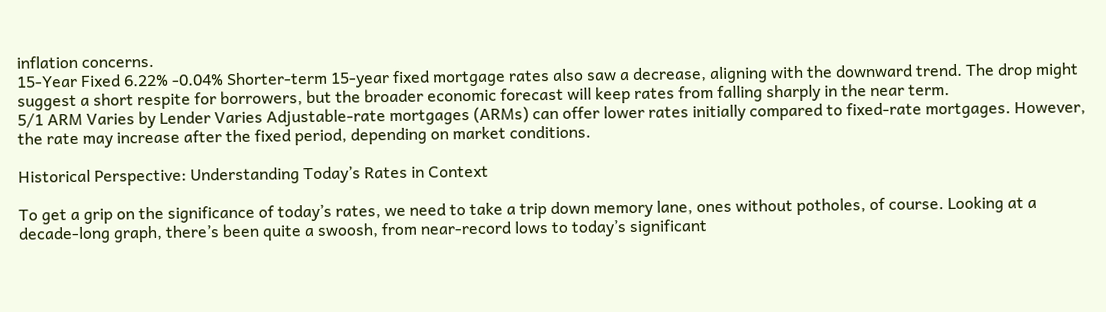inflation concerns.
15-Year Fixed 6.22% -0.04% Shorter-term 15-year fixed mortgage rates also saw a decrease, aligning with the downward trend. The drop might suggest a short respite for borrowers, but the broader economic forecast will keep rates from falling sharply in the near term.
5/1 ARM Varies by Lender Varies Adjustable-rate mortgages (ARMs) can offer lower rates initially compared to fixed-rate mortgages. However, the rate may increase after the fixed period, depending on market conditions.

Historical Perspective: Understanding Today’s Rates in Context

To get a grip on the significance of today’s rates, we need to take a trip down memory lane, ones without potholes, of course. Looking at a decade-long graph, there’s been quite a swoosh, from near-record lows to today’s significant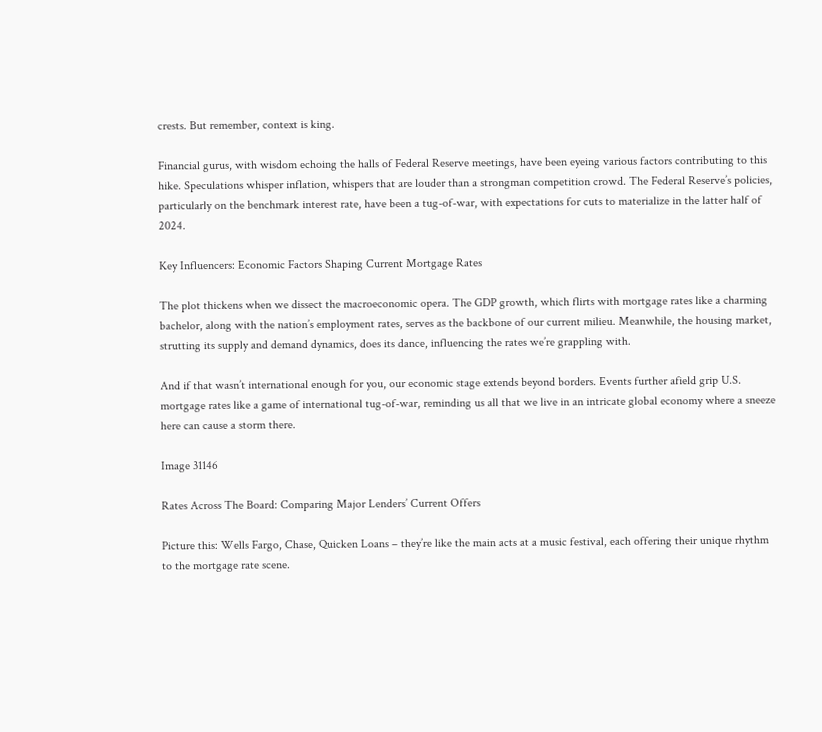crests. But remember, context is king.

Financial gurus, with wisdom echoing the halls of Federal Reserve meetings, have been eyeing various factors contributing to this hike. Speculations whisper inflation, whispers that are louder than a strongman competition crowd. The Federal Reserve’s policies, particularly on the benchmark interest rate, have been a tug-of-war, with expectations for cuts to materialize in the latter half of 2024.

Key Influencers: Economic Factors Shaping Current Mortgage Rates

The plot thickens when we dissect the macroeconomic opera. The GDP growth, which flirts with mortgage rates like a charming bachelor, along with the nation’s employment rates, serves as the backbone of our current milieu. Meanwhile, the housing market, strutting its supply and demand dynamics, does its dance, influencing the rates we’re grappling with.

And if that wasn’t international enough for you, our economic stage extends beyond borders. Events further afield grip U.S. mortgage rates like a game of international tug-of-war, reminding us all that we live in an intricate global economy where a sneeze here can cause a storm there.

Image 31146

Rates Across The Board: Comparing Major Lenders’ Current Offers

Picture this: Wells Fargo, Chase, Quicken Loans – they’re like the main acts at a music festival, each offering their unique rhythm to the mortgage rate scene.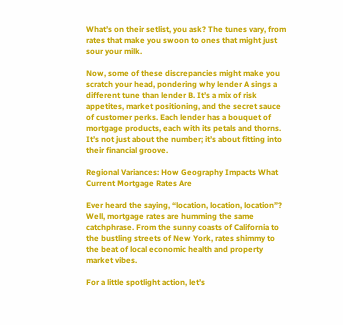What’s on their setlist, you ask? The tunes vary, from rates that make you swoon to ones that might just sour your milk.

Now, some of these discrepancies might make you scratch your head, pondering why lender A sings a different tune than lender B. It’s a mix of risk appetites, market positioning, and the secret sauce of customer perks. Each lender has a bouquet of mortgage products, each with its petals and thorns. It’s not just about the number; it’s about fitting into their financial groove.

Regional Variances: How Geography Impacts What Current Mortgage Rates Are

Ever heard the saying, “location, location, location”? Well, mortgage rates are humming the same catchphrase. From the sunny coasts of California to the bustling streets of New York, rates shimmy to the beat of local economic health and property market vibes.

For a little spotlight action, let’s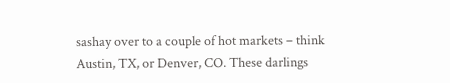sashay over to a couple of hot markets – think Austin, TX, or Denver, CO. These darlings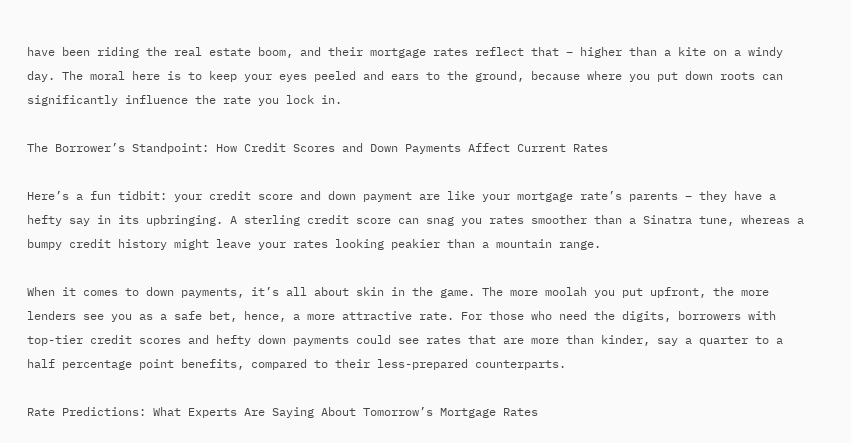have been riding the real estate boom, and their mortgage rates reflect that – higher than a kite on a windy day. The moral here is to keep your eyes peeled and ears to the ground, because where you put down roots can significantly influence the rate you lock in.

The Borrower’s Standpoint: How Credit Scores and Down Payments Affect Current Rates

Here’s a fun tidbit: your credit score and down payment are like your mortgage rate’s parents – they have a hefty say in its upbringing. A sterling credit score can snag you rates smoother than a Sinatra tune, whereas a bumpy credit history might leave your rates looking peakier than a mountain range.

When it comes to down payments, it’s all about skin in the game. The more moolah you put upfront, the more lenders see you as a safe bet, hence, a more attractive rate. For those who need the digits, borrowers with top-tier credit scores and hefty down payments could see rates that are more than kinder, say a quarter to a half percentage point benefits, compared to their less-prepared counterparts.

Rate Predictions: What Experts Are Saying About Tomorrow’s Mortgage Rates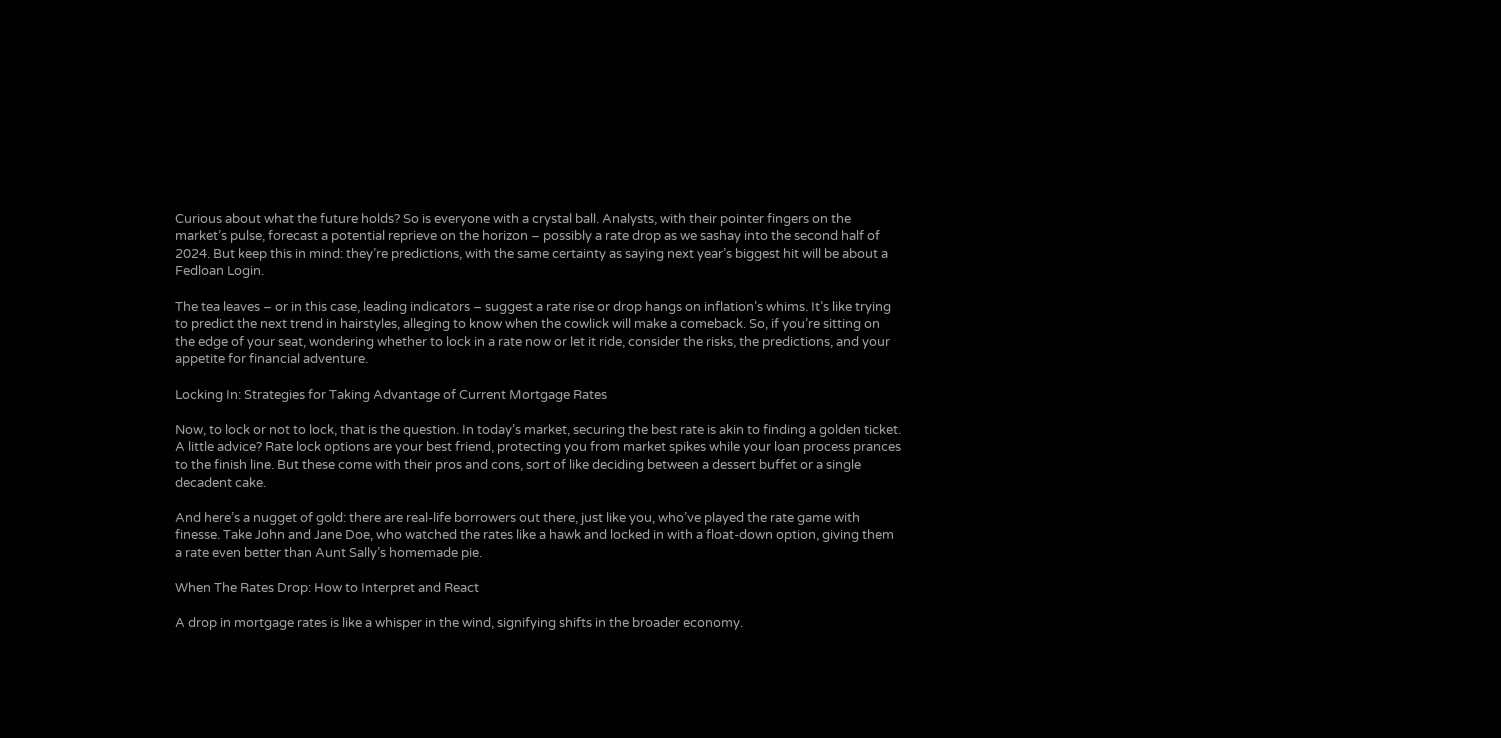Curious about what the future holds? So is everyone with a crystal ball. Analysts, with their pointer fingers on the market’s pulse, forecast a potential reprieve on the horizon – possibly a rate drop as we sashay into the second half of 2024. But keep this in mind: they’re predictions, with the same certainty as saying next year’s biggest hit will be about a Fedloan Login.

The tea leaves – or in this case, leading indicators – suggest a rate rise or drop hangs on inflation’s whims. It’s like trying to predict the next trend in hairstyles, alleging to know when the cowlick will make a comeback. So, if you’re sitting on the edge of your seat, wondering whether to lock in a rate now or let it ride, consider the risks, the predictions, and your appetite for financial adventure.

Locking In: Strategies for Taking Advantage of Current Mortgage Rates

Now, to lock or not to lock, that is the question. In today’s market, securing the best rate is akin to finding a golden ticket. A little advice? Rate lock options are your best friend, protecting you from market spikes while your loan process prances to the finish line. But these come with their pros and cons, sort of like deciding between a dessert buffet or a single decadent cake.

And here’s a nugget of gold: there are real-life borrowers out there, just like you, who’ve played the rate game with finesse. Take John and Jane Doe, who watched the rates like a hawk and locked in with a float-down option, giving them a rate even better than Aunt Sally’s homemade pie.

When The Rates Drop: How to Interpret and React

A drop in mortgage rates is like a whisper in the wind, signifying shifts in the broader economy.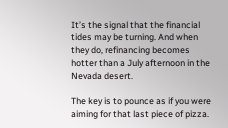It’s the signal that the financial tides may be turning. And when they do, refinancing becomes hotter than a July afternoon in the Nevada desert.

The key is to pounce as if you were aiming for that last piece of pizza.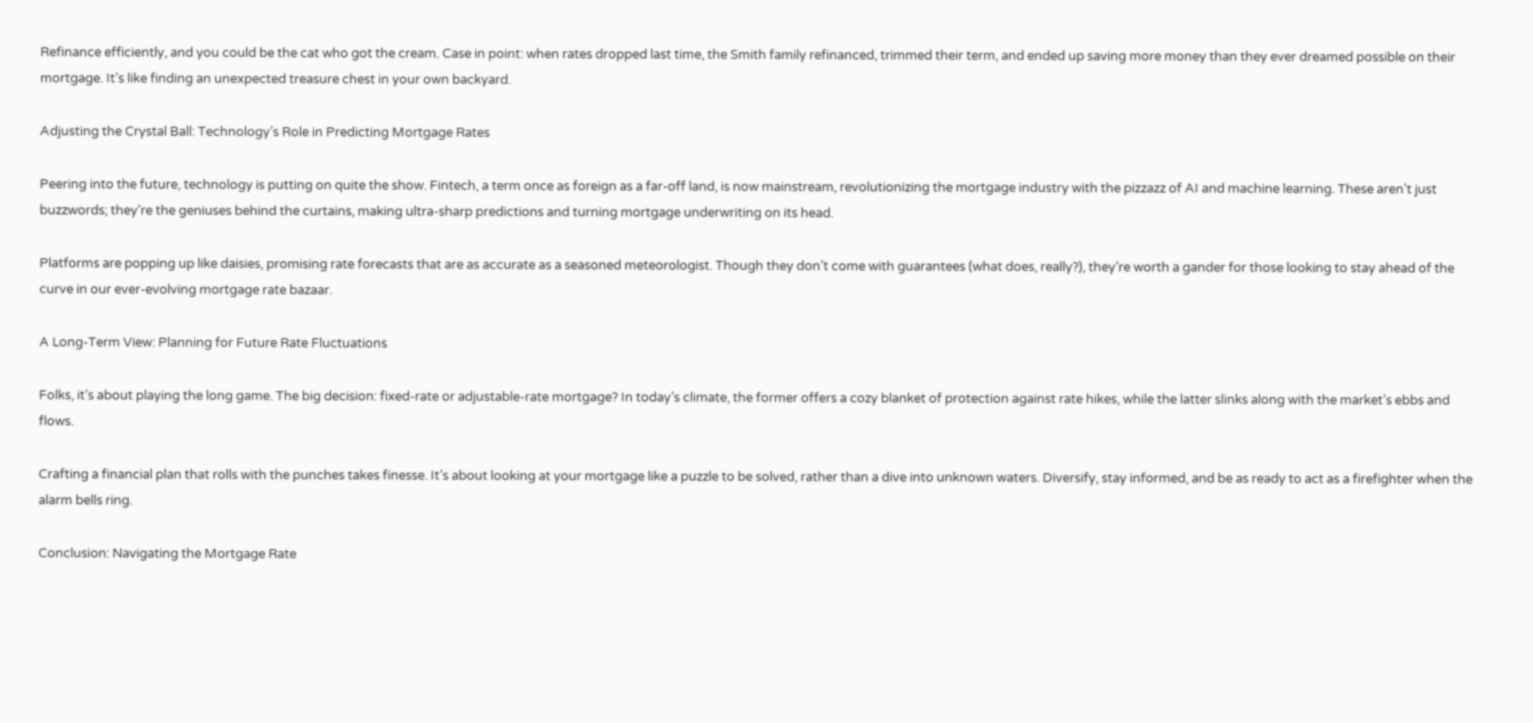Refinance efficiently, and you could be the cat who got the cream. Case in point: when rates dropped last time, the Smith family refinanced, trimmed their term, and ended up saving more money than they ever dreamed possible on their mortgage. It’s like finding an unexpected treasure chest in your own backyard.

Adjusting the Crystal Ball: Technology’s Role in Predicting Mortgage Rates

Peering into the future, technology is putting on quite the show. Fintech, a term once as foreign as a far-off land, is now mainstream, revolutionizing the mortgage industry with the pizzazz of AI and machine learning. These aren’t just buzzwords; they’re the geniuses behind the curtains, making ultra-sharp predictions and turning mortgage underwriting on its head.

Platforms are popping up like daisies, promising rate forecasts that are as accurate as a seasoned meteorologist. Though they don’t come with guarantees (what does, really?), they’re worth a gander for those looking to stay ahead of the curve in our ever-evolving mortgage rate bazaar.

A Long-Term View: Planning for Future Rate Fluctuations

Folks, it’s about playing the long game. The big decision: fixed-rate or adjustable-rate mortgage? In today’s climate, the former offers a cozy blanket of protection against rate hikes, while the latter slinks along with the market’s ebbs and flows.

Crafting a financial plan that rolls with the punches takes finesse. It’s about looking at your mortgage like a puzzle to be solved, rather than a dive into unknown waters. Diversify, stay informed, and be as ready to act as a firefighter when the alarm bells ring.

Conclusion: Navigating the Mortgage Rate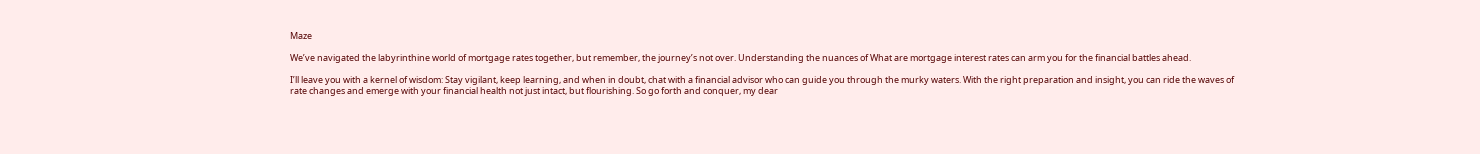Maze

We’ve navigated the labyrinthine world of mortgage rates together, but remember, the journey’s not over. Understanding the nuances of What are mortgage interest rates can arm you for the financial battles ahead.

I’ll leave you with a kernel of wisdom: Stay vigilant, keep learning, and when in doubt, chat with a financial advisor who can guide you through the murky waters. With the right preparation and insight, you can ride the waves of rate changes and emerge with your financial health not just intact, but flourishing. So go forth and conquer, my dear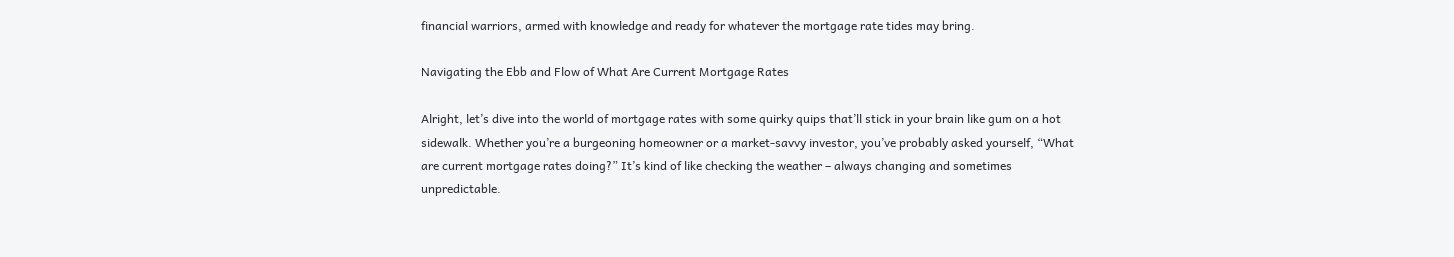financial warriors, armed with knowledge and ready for whatever the mortgage rate tides may bring.

Navigating the Ebb and Flow of What Are Current Mortgage Rates

Alright, let’s dive into the world of mortgage rates with some quirky quips that’ll stick in your brain like gum on a hot sidewalk. Whether you’re a burgeoning homeowner or a market-savvy investor, you’ve probably asked yourself, “What are current mortgage rates doing?” It’s kind of like checking the weather – always changing and sometimes unpredictable.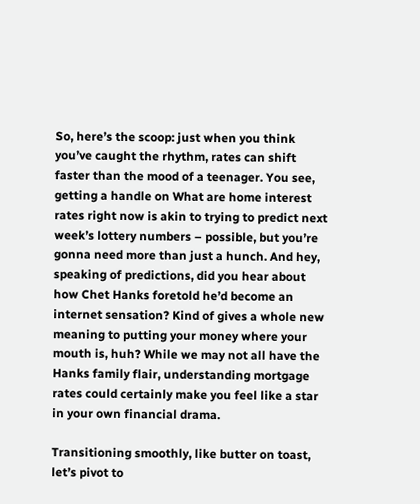So, here’s the scoop: just when you think you’ve caught the rhythm, rates can shift faster than the mood of a teenager. You see, getting a handle on What are home interest rates right now is akin to trying to predict next week’s lottery numbers – possible, but you’re gonna need more than just a hunch. And hey, speaking of predictions, did you hear about how Chet Hanks foretold he’d become an internet sensation? Kind of gives a whole new meaning to putting your money where your mouth is, huh? While we may not all have the Hanks family flair, understanding mortgage rates could certainly make you feel like a star in your own financial drama.

Transitioning smoothly, like butter on toast, let’s pivot to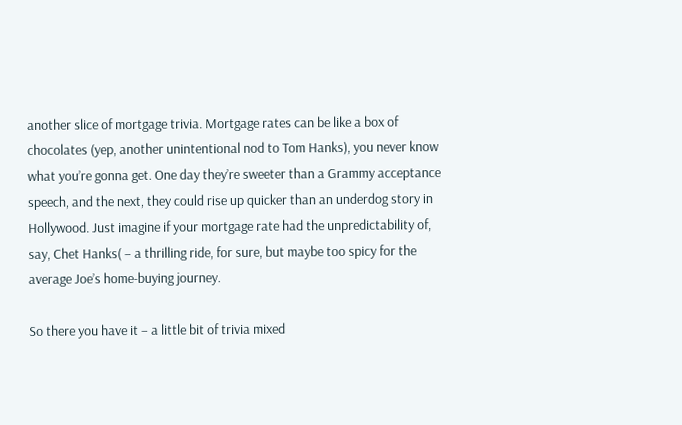another slice of mortgage trivia. Mortgage rates can be like a box of chocolates (yep, another unintentional nod to Tom Hanks), you never know what you’re gonna get. One day they’re sweeter than a Grammy acceptance speech, and the next, they could rise up quicker than an underdog story in Hollywood. Just imagine if your mortgage rate had the unpredictability of, say, Chet Hanks( – a thrilling ride, for sure, but maybe too spicy for the average Joe’s home-buying journey.

So there you have it – a little bit of trivia mixed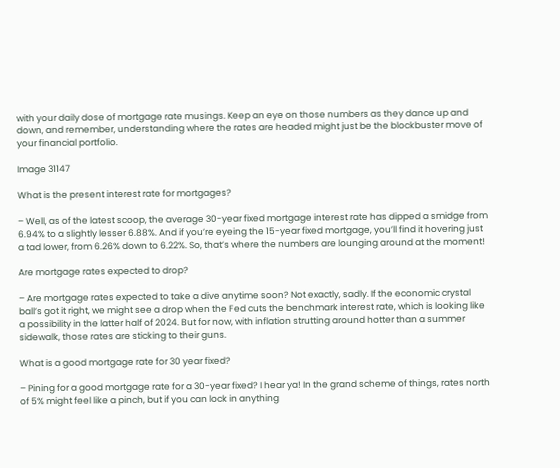with your daily dose of mortgage rate musings. Keep an eye on those numbers as they dance up and down, and remember, understanding where the rates are headed might just be the blockbuster move of your financial portfolio.

Image 31147

What is the present interest rate for mortgages?

– Well, as of the latest scoop, the average 30-year fixed mortgage interest rate has dipped a smidge from 6.94% to a slightly lesser 6.88%. And if you’re eyeing the 15-year fixed mortgage, you’ll find it hovering just a tad lower, from 6.26% down to 6.22%. So, that’s where the numbers are lounging around at the moment!

Are mortgage rates expected to drop?

– Are mortgage rates expected to take a dive anytime soon? Not exactly, sadly. If the economic crystal ball’s got it right, we might see a drop when the Fed cuts the benchmark interest rate, which is looking like a possibility in the latter half of 2024. But for now, with inflation strutting around hotter than a summer sidewalk, those rates are sticking to their guns.

What is a good mortgage rate for 30 year fixed?

– Pining for a good mortgage rate for a 30-year fixed? I hear ya! In the grand scheme of things, rates north of 5% might feel like a pinch, but if you can lock in anything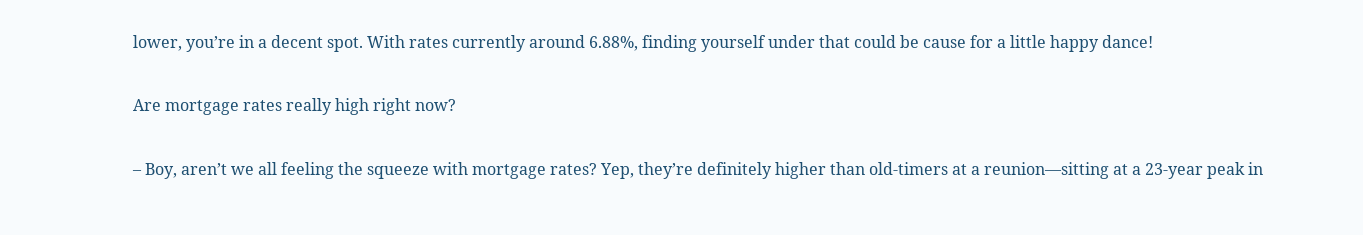lower, you’re in a decent spot. With rates currently around 6.88%, finding yourself under that could be cause for a little happy dance!

Are mortgage rates really high right now?

– Boy, aren’t we all feeling the squeeze with mortgage rates? Yep, they’re definitely higher than old-timers at a reunion—sitting at a 23-year peak in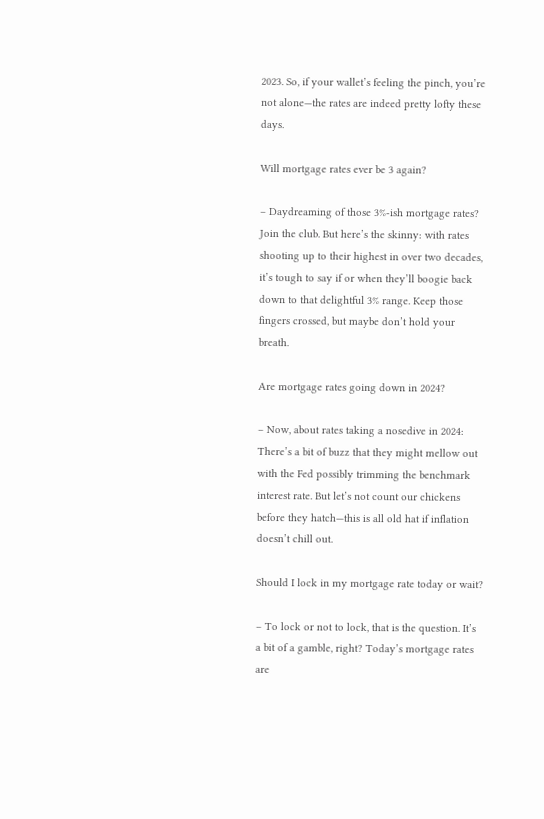2023. So, if your wallet’s feeling the pinch, you’re not alone—the rates are indeed pretty lofty these days.

Will mortgage rates ever be 3 again?

– Daydreaming of those 3%-ish mortgage rates? Join the club. But here’s the skinny: with rates shooting up to their highest in over two decades, it’s tough to say if or when they’ll boogie back down to that delightful 3% range. Keep those fingers crossed, but maybe don’t hold your breath.

Are mortgage rates going down in 2024?

– Now, about rates taking a nosedive in 2024: There’s a bit of buzz that they might mellow out with the Fed possibly trimming the benchmark interest rate. But let’s not count our chickens before they hatch—this is all old hat if inflation doesn’t chill out.

Should I lock in my mortgage rate today or wait?

– To lock or not to lock, that is the question. It’s a bit of a gamble, right? Today’s mortgage rates are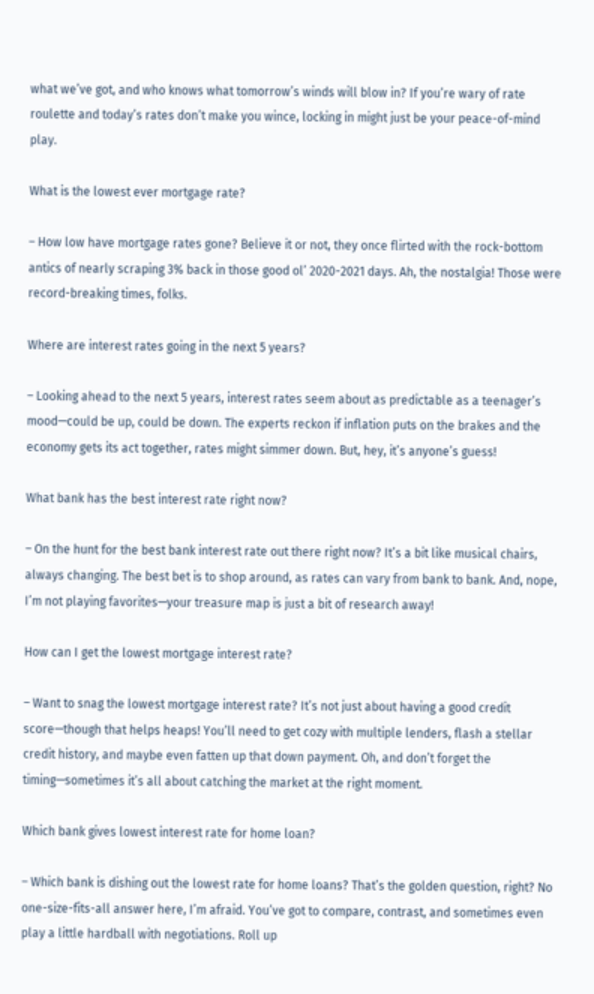what we’ve got, and who knows what tomorrow’s winds will blow in? If you’re wary of rate roulette and today’s rates don’t make you wince, locking in might just be your peace-of-mind play.

What is the lowest ever mortgage rate?

– How low have mortgage rates gone? Believe it or not, they once flirted with the rock-bottom antics of nearly scraping 3% back in those good ol’ 2020-2021 days. Ah, the nostalgia! Those were record-breaking times, folks.

Where are interest rates going in the next 5 years?

– Looking ahead to the next 5 years, interest rates seem about as predictable as a teenager’s mood—could be up, could be down. The experts reckon if inflation puts on the brakes and the economy gets its act together, rates might simmer down. But, hey, it’s anyone’s guess!

What bank has the best interest rate right now?

– On the hunt for the best bank interest rate out there right now? It’s a bit like musical chairs, always changing. The best bet is to shop around, as rates can vary from bank to bank. And, nope, I’m not playing favorites—your treasure map is just a bit of research away!

How can I get the lowest mortgage interest rate?

– Want to snag the lowest mortgage interest rate? It’s not just about having a good credit score—though that helps heaps! You’ll need to get cozy with multiple lenders, flash a stellar credit history, and maybe even fatten up that down payment. Oh, and don’t forget the timing—sometimes it’s all about catching the market at the right moment.

Which bank gives lowest interest rate for home loan?

– Which bank is dishing out the lowest rate for home loans? That’s the golden question, right? No one-size-fits-all answer here, I’m afraid. You’ve got to compare, contrast, and sometimes even play a little hardball with negotiations. Roll up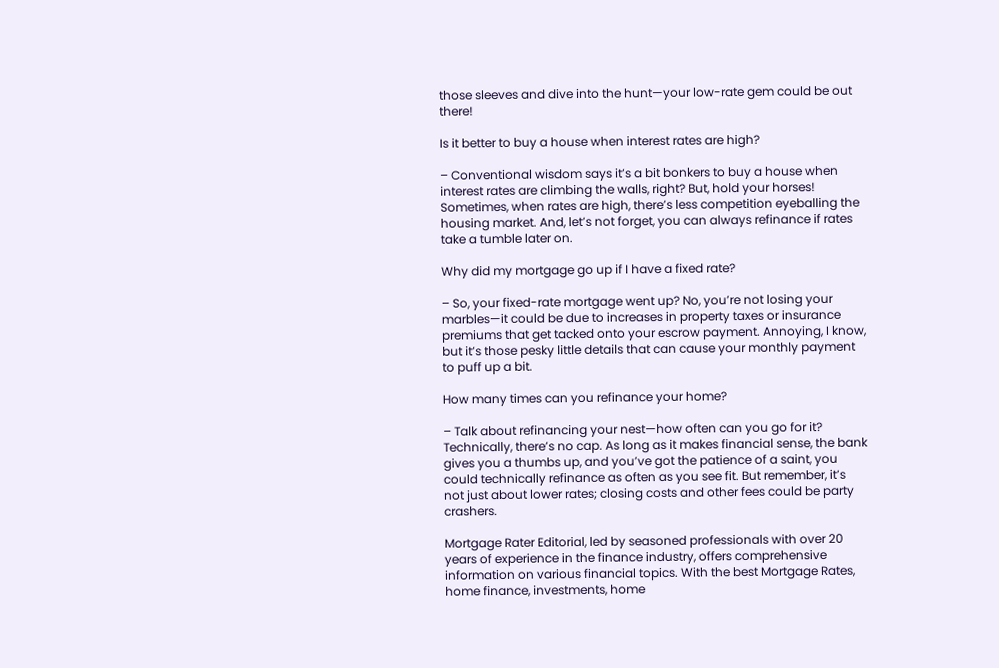those sleeves and dive into the hunt—your low-rate gem could be out there!

Is it better to buy a house when interest rates are high?

– Conventional wisdom says it’s a bit bonkers to buy a house when interest rates are climbing the walls, right? But, hold your horses! Sometimes, when rates are high, there’s less competition eyeballing the housing market. And, let’s not forget, you can always refinance if rates take a tumble later on.

Why did my mortgage go up if I have a fixed rate?

– So, your fixed-rate mortgage went up? No, you’re not losing your marbles—it could be due to increases in property taxes or insurance premiums that get tacked onto your escrow payment. Annoying, I know, but it’s those pesky little details that can cause your monthly payment to puff up a bit.

How many times can you refinance your home?

– Talk about refinancing your nest—how often can you go for it? Technically, there’s no cap. As long as it makes financial sense, the bank gives you a thumbs up, and you’ve got the patience of a saint, you could technically refinance as often as you see fit. But remember, it’s not just about lower rates; closing costs and other fees could be party crashers.

Mortgage Rater Editorial, led by seasoned professionals with over 20 years of experience in the finance industry, offers comprehensive information on various financial topics. With the best Mortgage Rates, home finance, investments, home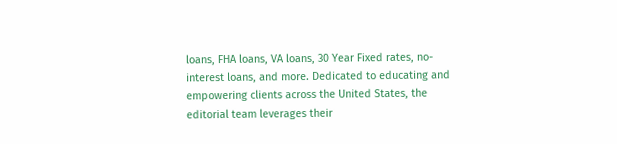loans, FHA loans, VA loans, 30 Year Fixed rates, no-interest loans, and more. Dedicated to educating and empowering clients across the United States, the editorial team leverages their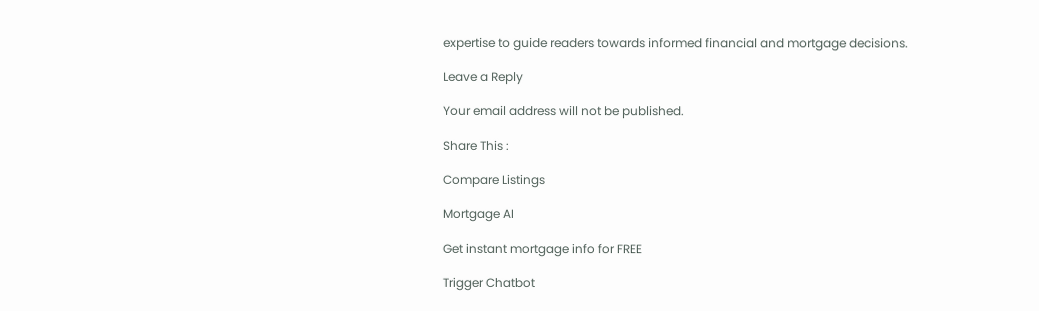expertise to guide readers towards informed financial and mortgage decisions.

Leave a Reply

Your email address will not be published.

Share This :

Compare Listings

Mortgage AI

Get instant mortgage info for FREE

Trigger Chatbot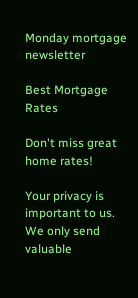Monday mortgage newsletter

Best Mortgage Rates

Don't miss great home rates!

Your privacy is important to us. We only send valuable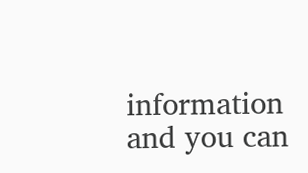information and you can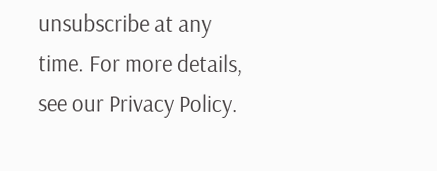unsubscribe at any time. For more details, see our Privacy Policy.